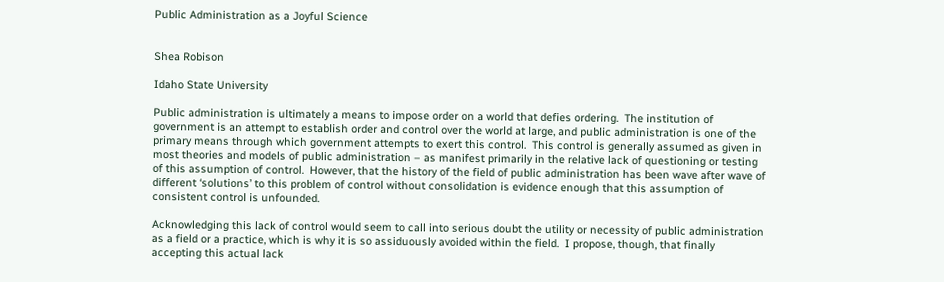Public Administration as a Joyful Science


Shea Robison

Idaho State University

Public administration is ultimately a means to impose order on a world that defies ordering.  The institution of government is an attempt to establish order and control over the world at large, and public administration is one of the primary means through which government attempts to exert this control.  This control is generally assumed as given in most theories and models of public administration – as manifest primarily in the relative lack of questioning or testing of this assumption of control.  However, that the history of the field of public administration has been wave after wave of different ‘solutions’ to this problem of control without consolidation is evidence enough that this assumption of consistent control is unfounded.

Acknowledging this lack of control would seem to call into serious doubt the utility or necessity of public administration as a field or a practice, which is why it is so assiduously avoided within the field.  I propose, though, that finally accepting this actual lack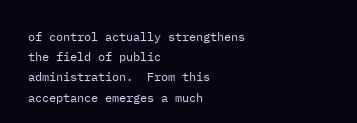of control actually strengthens the field of public administration.  From this acceptance emerges a much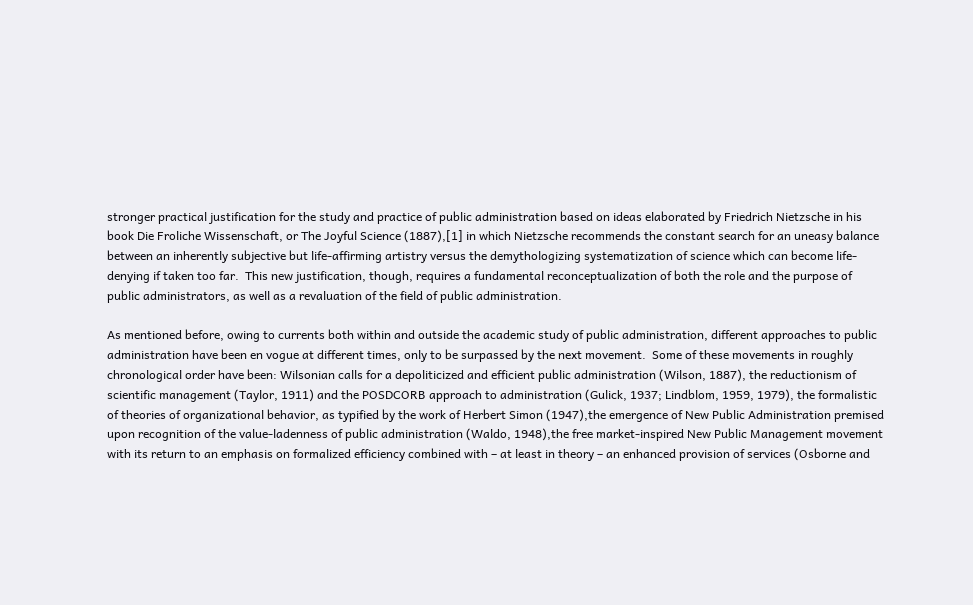stronger practical justification for the study and practice of public administration based on ideas elaborated by Friedrich Nietzsche in his book Die Froliche Wissenschaft, or The Joyful Science (1887),[1] in which Nietzsche recommends the constant search for an uneasy balance between an inherently subjective but life-affirming artistry versus the demythologizing systematization of science which can become life-denying if taken too far.  This new justification, though, requires a fundamental reconceptualization of both the role and the purpose of public administrators, as well as a revaluation of the field of public administration.

As mentioned before, owing to currents both within and outside the academic study of public administration, different approaches to public administration have been en vogue at different times, only to be surpassed by the next movement.  Some of these movements in roughly chronological order have been: Wilsonian calls for a depoliticized and efficient public administration (Wilson, 1887), the reductionism of scientific management (Taylor, 1911) and the POSDCORB approach to administration (Gulick, 1937; Lindblom, 1959, 1979), the formalistic of theories of organizational behavior, as typified by the work of Herbert Simon (1947),the emergence of New Public Administration premised upon recognition of the value-ladenness of public administration (Waldo, 1948),the free market-inspired New Public Management movement with its return to an emphasis on formalized efficiency combined with – at least in theory – an enhanced provision of services (Osborne and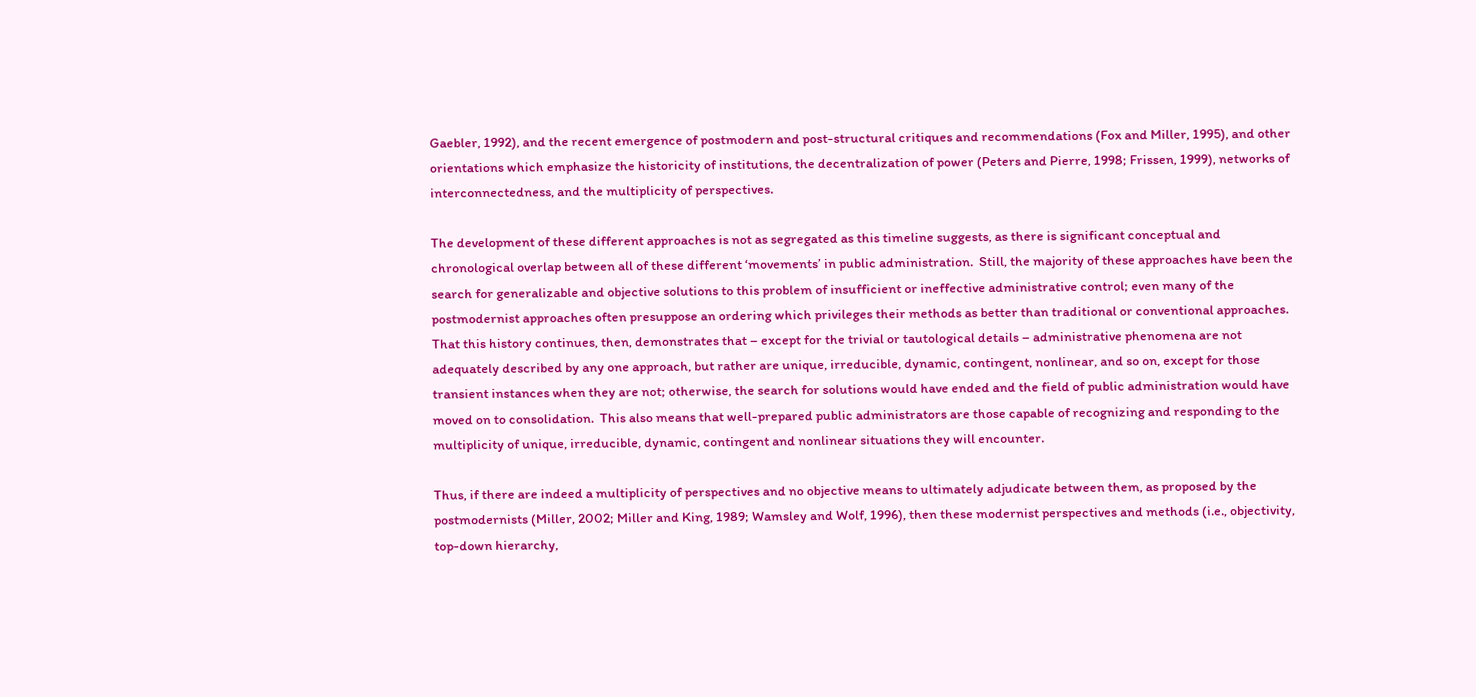Gaebler, 1992), and the recent emergence of postmodern and post-structural critiques and recommendations (Fox and Miller, 1995), and other orientations which emphasize the historicity of institutions, the decentralization of power (Peters and Pierre, 1998; Frissen, 1999), networks of interconnectedness, and the multiplicity of perspectives.

The development of these different approaches is not as segregated as this timeline suggests, as there is significant conceptual and chronological overlap between all of these different ‘movements’ in public administration.  Still, the majority of these approaches have been the search for generalizable and objective solutions to this problem of insufficient or ineffective administrative control; even many of the postmodernist approaches often presuppose an ordering which privileges their methods as better than traditional or conventional approaches.  That this history continues, then, demonstrates that – except for the trivial or tautological details – administrative phenomena are not adequately described by any one approach, but rather are unique, irreducible, dynamic, contingent, nonlinear, and so on, except for those transient instances when they are not; otherwise, the search for solutions would have ended and the field of public administration would have moved on to consolidation.  This also means that well-prepared public administrators are those capable of recognizing and responding to the multiplicity of unique, irreducible, dynamic, contingent and nonlinear situations they will encounter.

Thus, if there are indeed a multiplicity of perspectives and no objective means to ultimately adjudicate between them, as proposed by the postmodernists (Miller, 2002; Miller and King, 1989; Wamsley and Wolf, 1996), then these modernist perspectives and methods (i.e., objectivity, top-down hierarchy,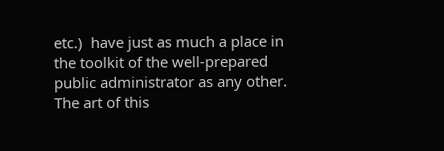etc.)  have just as much a place in the toolkit of the well-prepared public administrator as any other.  The art of this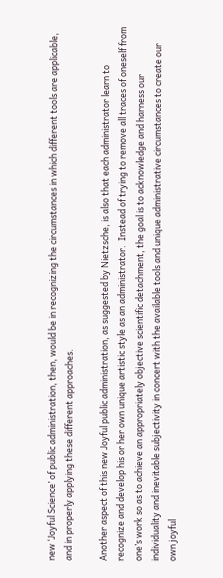new ‘Joyful Science’ of public administration, then, would be in recognizing the circumstances in which different tools are applicable, and in properly applying these different approaches.

Another aspect of this new Joyful public administration, as suggested by Nietzsche, is also that each administrator learn to recognize and develop his or her own unique artistic style as an administrator.  Instead of trying to remove all traces of oneself from one’s work so as to achieve an appropriately objective scientific detachment, the goal is to acknowledge and harness our individuality and inevitable subjectivity in concert with the available tools and unique administrative circumstances to create our own joyful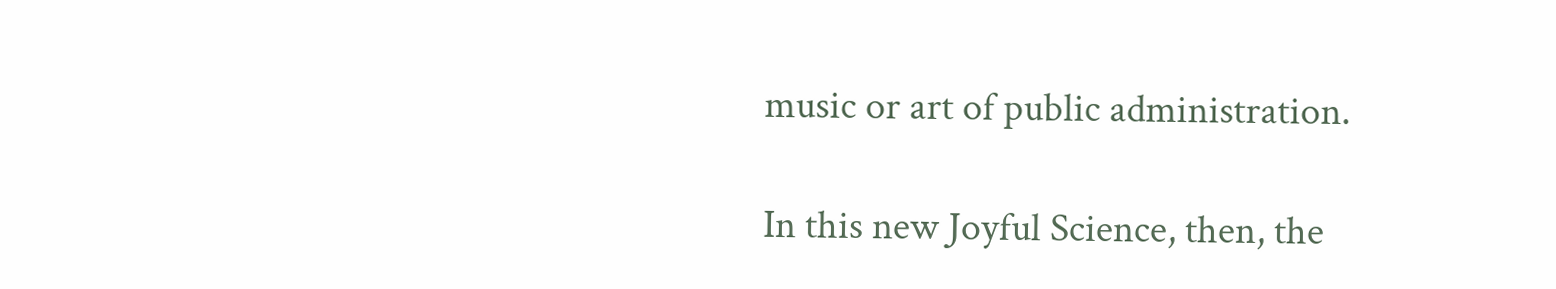music or art of public administration.

In this new Joyful Science, then, the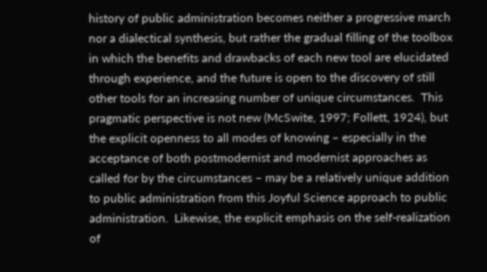history of public administration becomes neither a progressive march nor a dialectical synthesis, but rather the gradual filling of the toolbox in which the benefits and drawbacks of each new tool are elucidated through experience, and the future is open to the discovery of still other tools for an increasing number of unique circumstances.  This pragmatic perspective is not new (McSwite, 1997; Follett, 1924), but the explicit openness to all modes of knowing – especially in the acceptance of both postmodernist and modernist approaches as called for by the circumstances – may be a relatively unique addition to public administration from this Joyful Science approach to public administration.  Likewise, the explicit emphasis on the self-realization of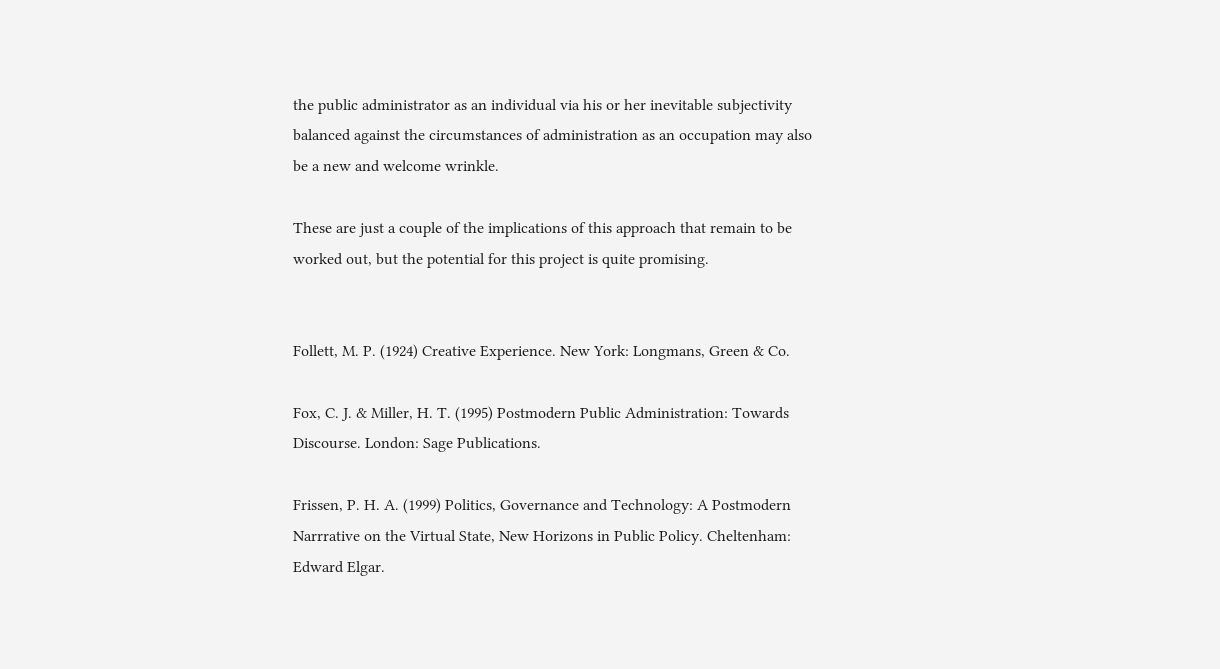the public administrator as an individual via his or her inevitable subjectivity balanced against the circumstances of administration as an occupation may also be a new and welcome wrinkle.

These are just a couple of the implications of this approach that remain to be worked out, but the potential for this project is quite promising.


Follett, M. P. (1924) Creative Experience. New York: Longmans, Green & Co.

Fox, C. J. & Miller, H. T. (1995) Postmodern Public Administration: Towards Discourse. London: Sage Publications.

Frissen, P. H. A. (1999) Politics, Governance and Technology: A Postmodern Narrrative on the Virtual State, New Horizons in Public Policy. Cheltenham: Edward Elgar.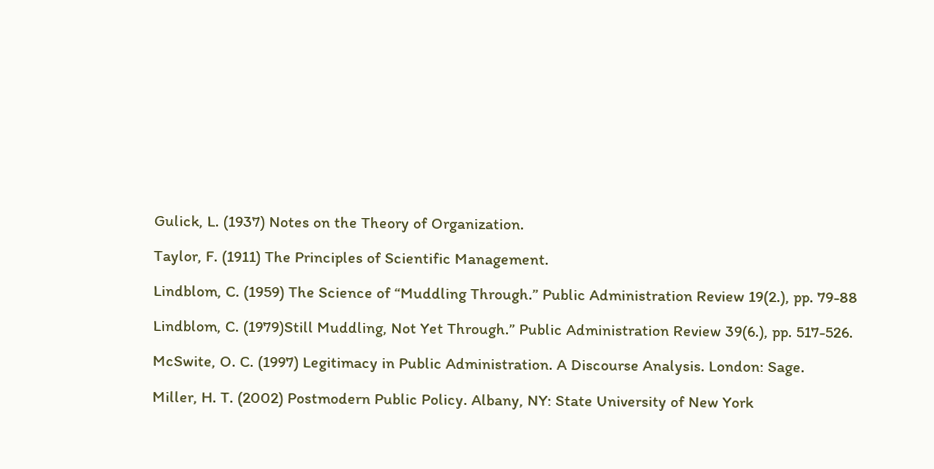Gulick, L. (1937) Notes on the Theory of Organization.

Taylor, F. (1911) The Principles of Scientific Management.

Lindblom, C. (1959) The Science of “Muddling Through.” Public Administration Review 19(2.), pp. 79-88

Lindblom, C. (1979)Still Muddling, Not Yet Through.” Public Administration Review 39(6.), pp. 517-526.

McSwite, O. C. (1997) Legitimacy in Public Administration. A Discourse Analysis. London: Sage.

Miller, H. T. (2002) Postmodern Public Policy. Albany, NY: State University of New York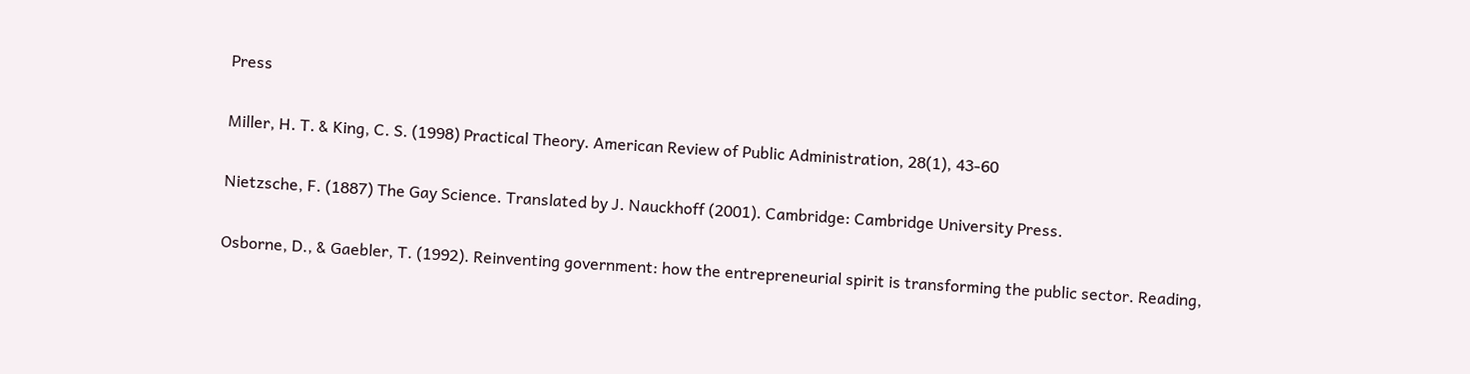Press

Miller, H. T. & King, C. S. (1998) Practical Theory. American Review of Public Administration, 28(1), 43-60

Nietzsche, F. (1887) The Gay Science. Translated by J. Nauckhoff (2001). Cambridge: Cambridge University Press.

Osborne, D., & Gaebler, T. (1992). Reinventing government: how the entrepreneurial spirit is transforming the public sector. Reading,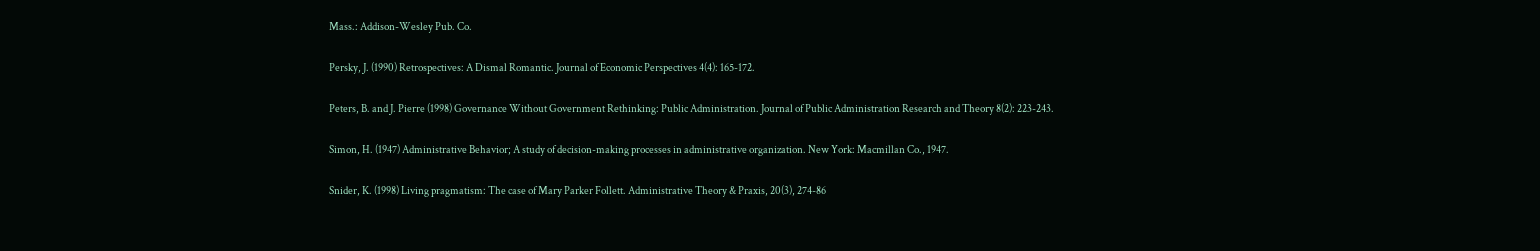Mass.: Addison-Wesley Pub. Co.

Persky, J. (1990) Retrospectives: A Dismal Romantic. Journal of Economic Perspectives 4(4): 165-172.

Peters, B. and J. Pierre (1998) Governance Without Government Rethinking: Public Administration. Journal of Public Administration Research and Theory 8(2): 223-243.

Simon, H. (1947) Administrative Behavior; A study of decision-making processes in administrative organization. New York: Macmillan Co., 1947.

Snider, K. (1998) Living pragmatism: The case of Mary Parker Follett. Administrative Theory & Praxis, 20(3), 274-86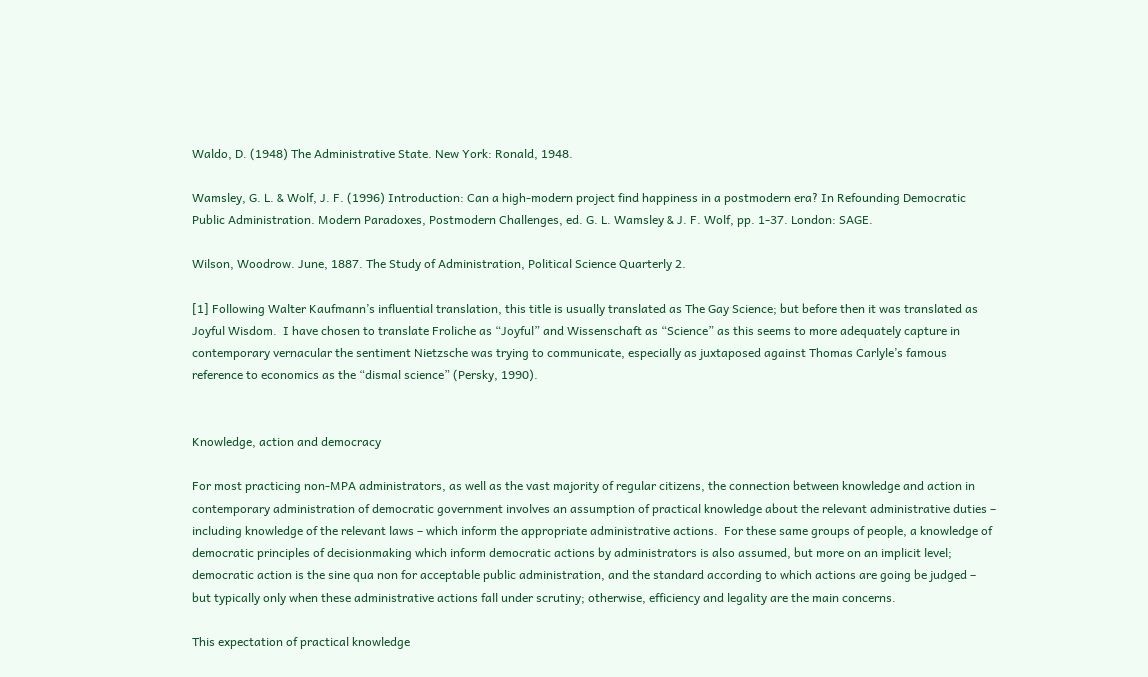Waldo, D. (1948) The Administrative State. New York: Ronald, 1948.

Wamsley, G. L. & Wolf, J. F. (1996) Introduction: Can a high-modern project find happiness in a postmodern era? In Refounding Democratic Public Administration. Modern Paradoxes, Postmodern Challenges, ed. G. L. Wamsley & J. F. Wolf, pp. 1-37. London: SAGE.

Wilson, Woodrow. June, 1887. The Study of Administration, Political Science Quarterly 2.

[1] Following Walter Kaufmann’s influential translation, this title is usually translated as The Gay Science; but before then it was translated as Joyful Wisdom.  I have chosen to translate Froliche as “Joyful” and Wissenschaft as “Science” as this seems to more adequately capture in contemporary vernacular the sentiment Nietzsche was trying to communicate, especially as juxtaposed against Thomas Carlyle’s famous reference to economics as the “dismal science” (Persky, 1990).


Knowledge, action and democracy

For most practicing non-MPA administrators, as well as the vast majority of regular citizens, the connection between knowledge and action in contemporary administration of democratic government involves an assumption of practical knowledge about the relevant administrative duties – including knowledge of the relevant laws – which inform the appropriate administrative actions.  For these same groups of people, a knowledge of democratic principles of decisionmaking which inform democratic actions by administrators is also assumed, but more on an implicit level; democratic action is the sine qua non for acceptable public administration, and the standard according to which actions are going be judged – but typically only when these administrative actions fall under scrutiny; otherwise, efficiency and legality are the main concerns.

This expectation of practical knowledge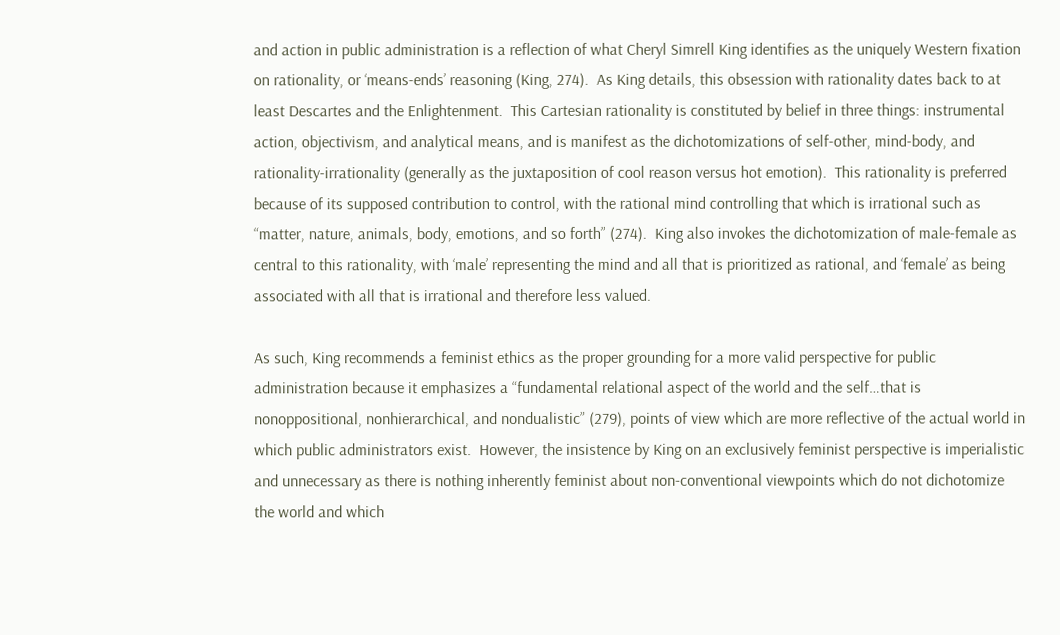and action in public administration is a reflection of what Cheryl Simrell King identifies as the uniquely Western fixation on rationality, or ‘means-ends’ reasoning (King, 274).  As King details, this obsession with rationality dates back to at least Descartes and the Enlightenment.  This Cartesian rationality is constituted by belief in three things: instrumental action, objectivism, and analytical means, and is manifest as the dichotomizations of self-other, mind-body, and rationality-irrationality (generally as the juxtaposition of cool reason versus hot emotion).  This rationality is preferred because of its supposed contribution to control, with the rational mind controlling that which is irrational such as “matter, nature, animals, body, emotions, and so forth” (274).  King also invokes the dichotomization of male-female as central to this rationality, with ‘male’ representing the mind and all that is prioritized as rational, and ‘female’ as being associated with all that is irrational and therefore less valued.

As such, King recommends a feminist ethics as the proper grounding for a more valid perspective for public administration because it emphasizes a “fundamental relational aspect of the world and the self…that is nonoppositional, nonhierarchical, and nondualistic” (279), points of view which are more reflective of the actual world in which public administrators exist.  However, the insistence by King on an exclusively feminist perspective is imperialistic and unnecessary as there is nothing inherently feminist about non-conventional viewpoints which do not dichotomize the world and which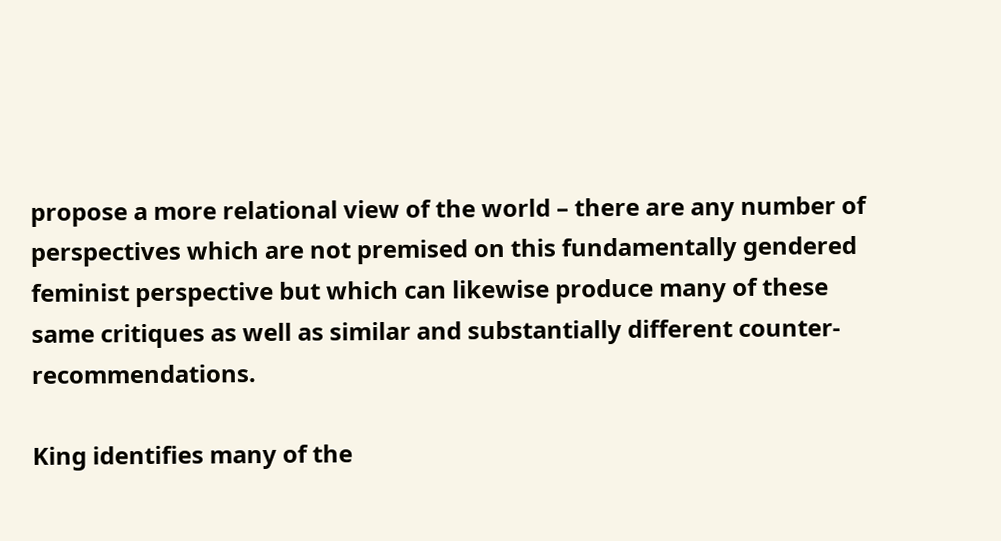propose a more relational view of the world – there are any number of perspectives which are not premised on this fundamentally gendered feminist perspective but which can likewise produce many of these same critiques as well as similar and substantially different counter-recommendations.

King identifies many of the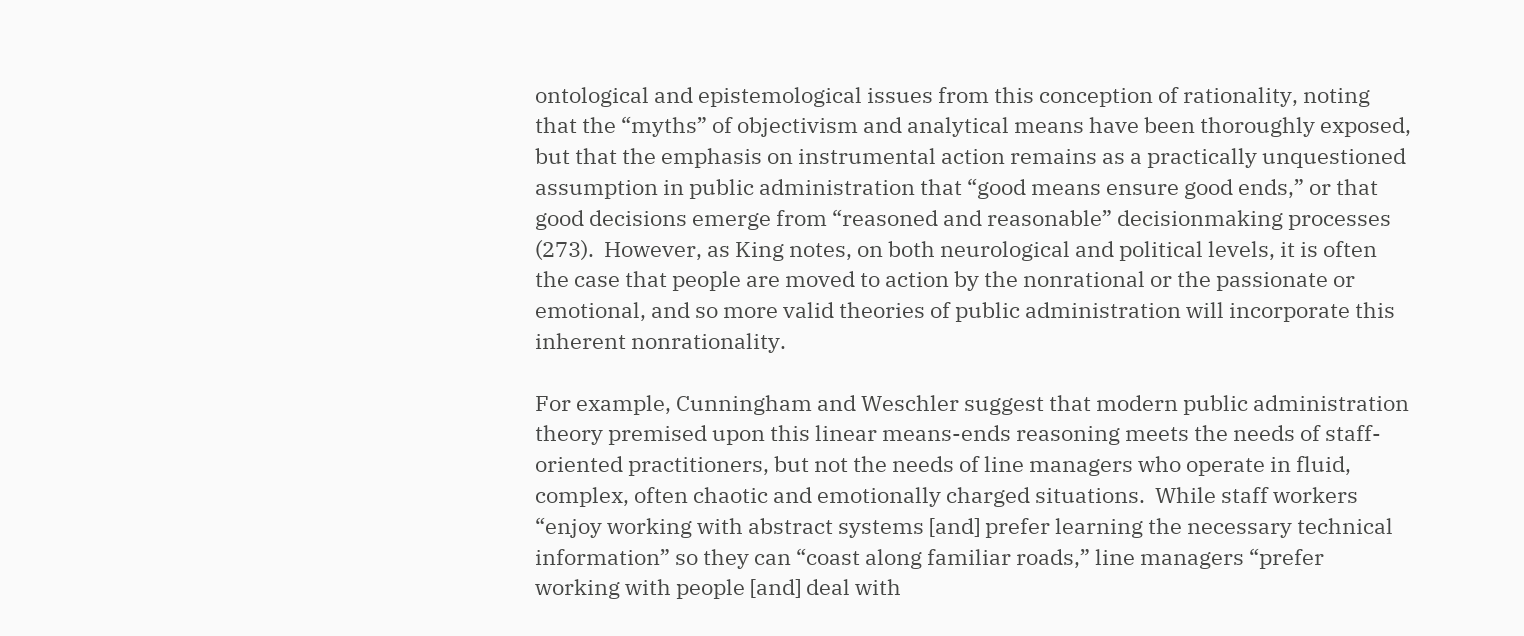ontological and epistemological issues from this conception of rationality, noting that the “myths” of objectivism and analytical means have been thoroughly exposed, but that the emphasis on instrumental action remains as a practically unquestioned assumption in public administration that “good means ensure good ends,” or that good decisions emerge from “reasoned and reasonable” decisionmaking processes (273).  However, as King notes, on both neurological and political levels, it is often the case that people are moved to action by the nonrational or the passionate or emotional, and so more valid theories of public administration will incorporate this inherent nonrationality.

For example, Cunningham and Weschler suggest that modern public administration theory premised upon this linear means-ends reasoning meets the needs of staff-oriented practitioners, but not the needs of line managers who operate in fluid, complex, often chaotic and emotionally charged situations.  While staff workers “enjoy working with abstract systems [and] prefer learning the necessary technical information” so they can “coast along familiar roads,” line managers “prefer working with people [and] deal with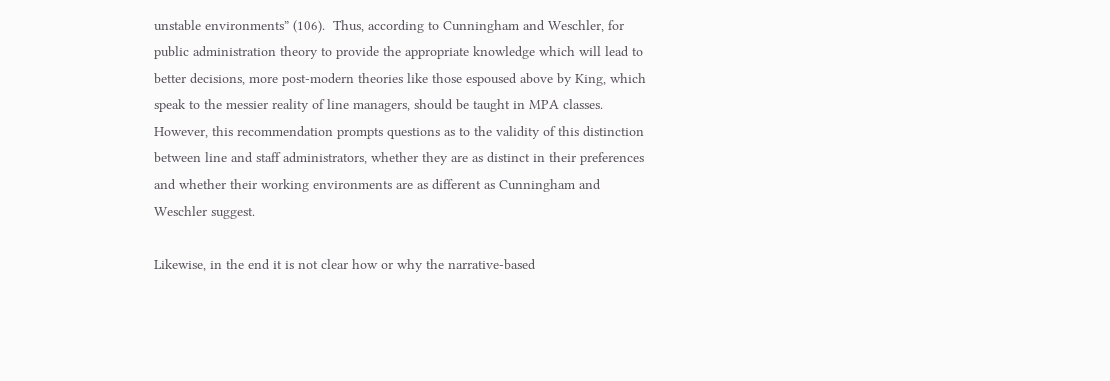unstable environments” (106).  Thus, according to Cunningham and Weschler, for public administration theory to provide the appropriate knowledge which will lead to better decisions, more post-modern theories like those espoused above by King, which speak to the messier reality of line managers, should be taught in MPA classes.  However, this recommendation prompts questions as to the validity of this distinction between line and staff administrators, whether they are as distinct in their preferences and whether their working environments are as different as Cunningham and Weschler suggest.

Likewise, in the end it is not clear how or why the narrative-based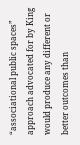“associational public spaces” approach advocated for by King would produce any different or better outcomes than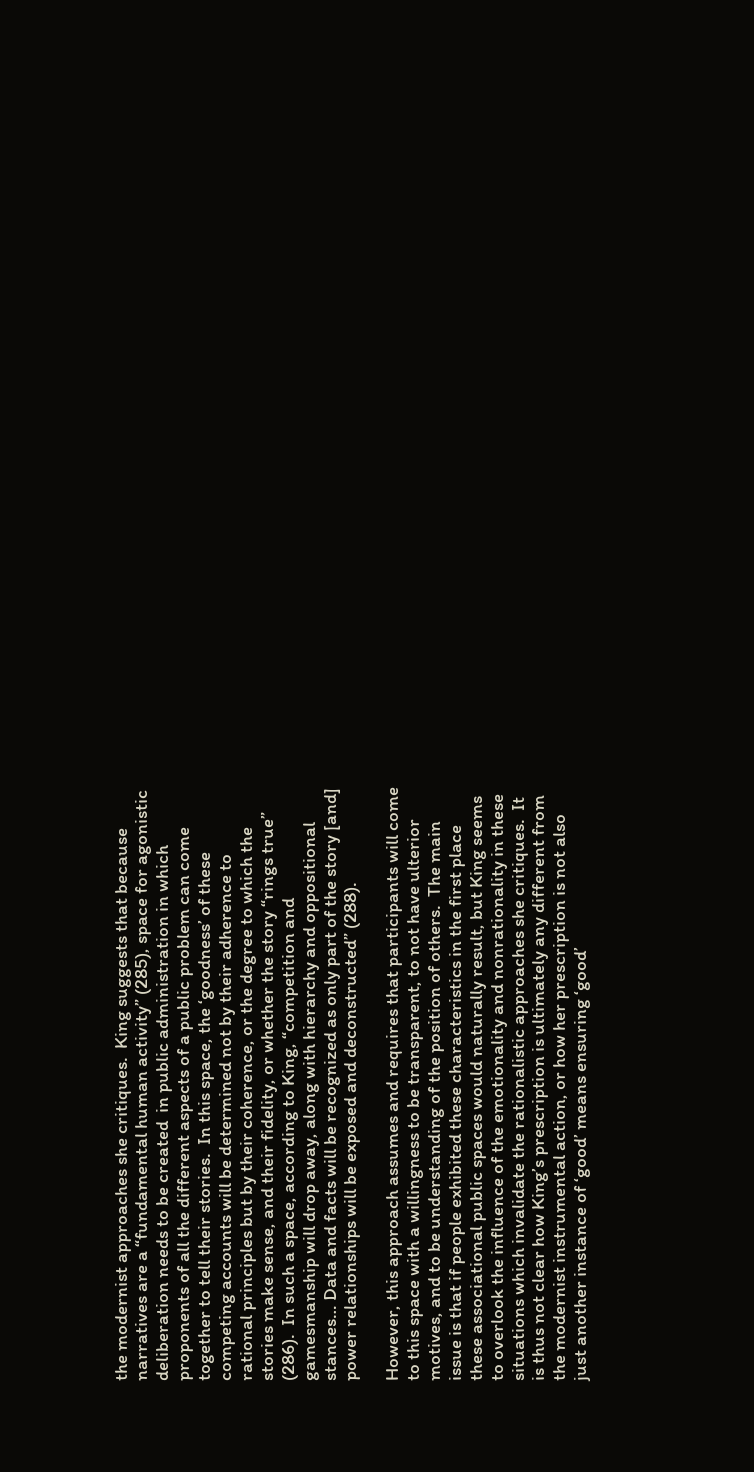the modernist approaches she critiques.  King suggests that because narratives are a “fundamental human activity” (285), space for agonistic deliberation needs to be created  in public administration in which proponents of all the different aspects of a public problem can come together to tell their stories.  In this space, the ‘goodness’ of these competing accounts will be determined not by their adherence to rational principles but by their coherence, or the degree to which the stories make sense, and their fidelity, or whether the story “rings true” (286).  In such a space, according to King, “competition and gamesmanship will drop away, along with hierarchy and oppositional stances… Data and facts will be recognized as only part of the story [and] power relationships will be exposed and deconstructed” (288).

However, this approach assumes and requires that participants will come to this space with a willingness to be transparent, to not have ulterior motives, and to be understanding of the position of others.  The main issue is that if people exhibited these characteristics in the first place these associational public spaces would naturally result, but King seems to overlook the influence of the emotionality and nonrationality in these situations which invalidate the rationalistic approaches she critiques.  It is thus not clear how King’s prescription is ultimately any different from the modernist instrumental action, or how her prescription is not also just another instance of ‘good’ means ensuring ‘good’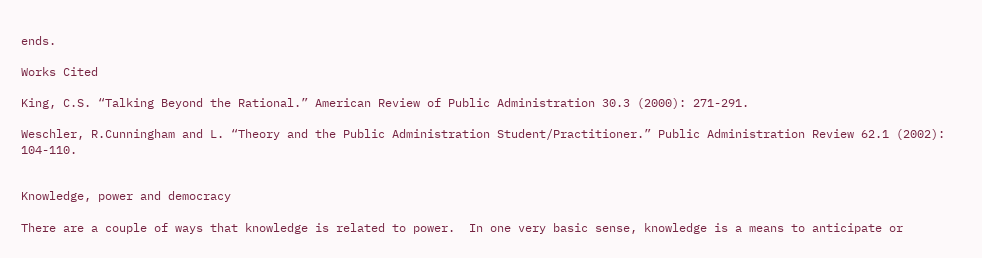ends.

Works Cited

King, C.S. “Talking Beyond the Rational.” American Review of Public Administration 30.3 (2000): 271-291.

Weschler, R.Cunningham and L. “Theory and the Public Administration Student/Practitioner.” Public Administration Review 62.1 (2002): 104-110.


Knowledge, power and democracy

There are a couple of ways that knowledge is related to power.  In one very basic sense, knowledge is a means to anticipate or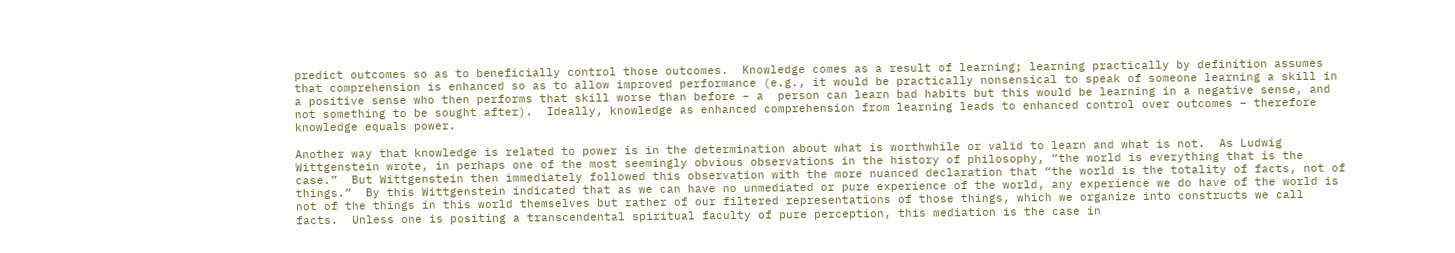predict outcomes so as to beneficially control those outcomes.  Knowledge comes as a result of learning; learning practically by definition assumes that comprehension is enhanced so as to allow improved performance (e.g., it would be practically nonsensical to speak of someone learning a skill in a positive sense who then performs that skill worse than before – a  person can learn bad habits but this would be learning in a negative sense, and not something to be sought after).  Ideally, knowledge as enhanced comprehension from learning leads to enhanced control over outcomes – therefore knowledge equals power.

Another way that knowledge is related to power is in the determination about what is worthwhile or valid to learn and what is not.  As Ludwig Wittgenstein wrote, in perhaps one of the most seemingly obvious observations in the history of philosophy, “the world is everything that is the case.”  But Wittgenstein then immediately followed this observation with the more nuanced declaration that “the world is the totality of facts, not of things.”  By this Wittgenstein indicated that as we can have no unmediated or pure experience of the world, any experience we do have of the world is not of the things in this world themselves but rather of our filtered representations of those things, which we organize into constructs we call facts.  Unless one is positing a transcendental spiritual faculty of pure perception, this mediation is the case in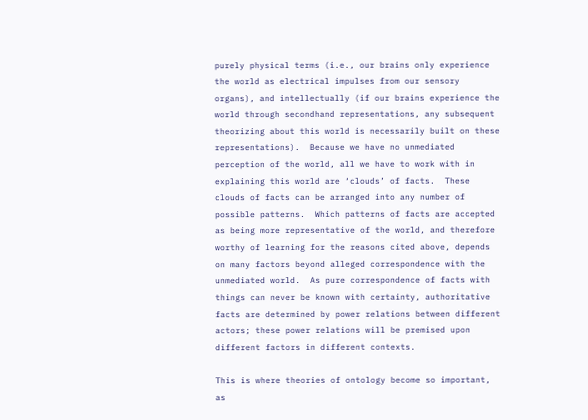purely physical terms (i.e., our brains only experience the world as electrical impulses from our sensory organs), and intellectually (if our brains experience the world through secondhand representations, any subsequent theorizing about this world is necessarily built on these representations).  Because we have no unmediated perception of the world, all we have to work with in explaining this world are ‘clouds’ of facts.  These clouds of facts can be arranged into any number of possible patterns.  Which patterns of facts are accepted as being more representative of the world, and therefore worthy of learning for the reasons cited above, depends on many factors beyond alleged correspondence with the unmediated world.  As pure correspondence of facts with things can never be known with certainty, authoritative facts are determined by power relations between different actors; these power relations will be premised upon different factors in different contexts.

This is where theories of ontology become so important, as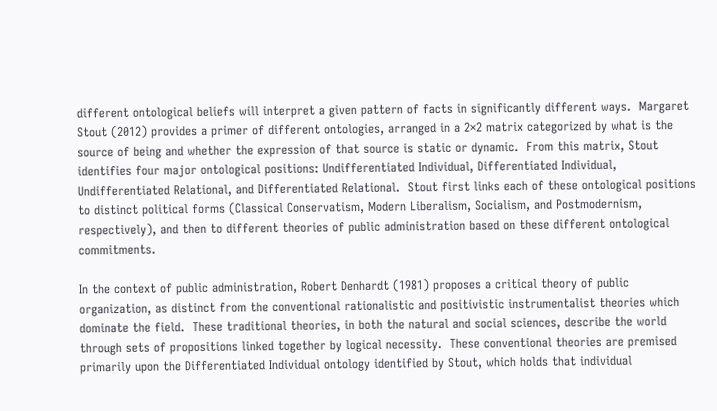different ontological beliefs will interpret a given pattern of facts in significantly different ways.  Margaret Stout (2012) provides a primer of different ontologies, arranged in a 2×2 matrix categorized by what is the source of being and whether the expression of that source is static or dynamic.  From this matrix, Stout identifies four major ontological positions: Undifferentiated Individual, Differentiated Individual, Undifferentiated Relational, and Differentiated Relational.  Stout first links each of these ontological positions to distinct political forms (Classical Conservatism, Modern Liberalism, Socialism, and Postmodernism, respectively), and then to different theories of public administration based on these different ontological commitments.

In the context of public administration, Robert Denhardt (1981) proposes a critical theory of public organization, as distinct from the conventional rationalistic and positivistic instrumentalist theories which dominate the field.  These traditional theories, in both the natural and social sciences, describe the world through sets of propositions linked together by logical necessity.  These conventional theories are premised primarily upon the Differentiated Individual ontology identified by Stout, which holds that individual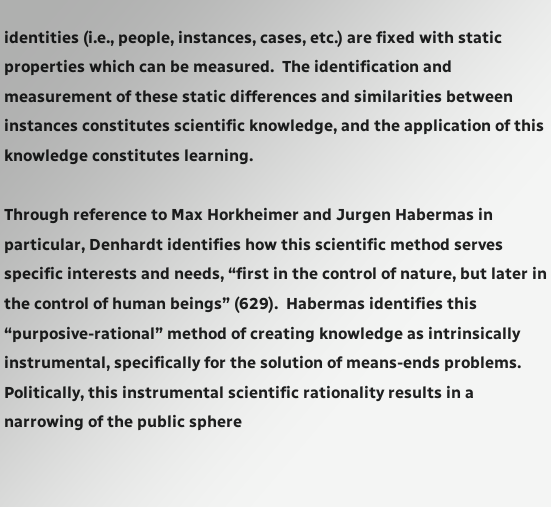identities (i.e., people, instances, cases, etc.) are fixed with static properties which can be measured.  The identification and measurement of these static differences and similarities between instances constitutes scientific knowledge, and the application of this knowledge constitutes learning.

Through reference to Max Horkheimer and Jurgen Habermas in particular, Denhardt identifies how this scientific method serves specific interests and needs, “first in the control of nature, but later in the control of human beings” (629).  Habermas identifies this “purposive-rational” method of creating knowledge as intrinsically instrumental, specifically for the solution of means-ends problems.  Politically, this instrumental scientific rationality results in a narrowing of the public sphere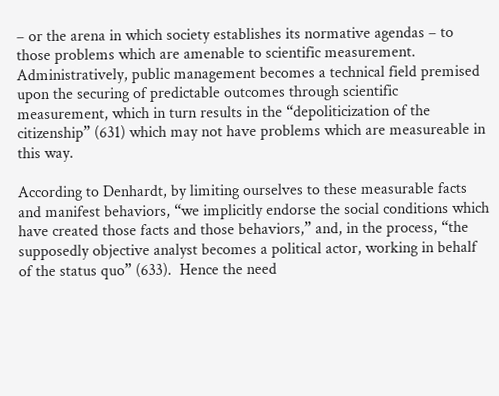– or the arena in which society establishes its normative agendas – to those problems which are amenable to scientific measurement.  Administratively, public management becomes a technical field premised upon the securing of predictable outcomes through scientific measurement, which in turn results in the “depoliticization of the citizenship” (631) which may not have problems which are measureable in this way.

According to Denhardt, by limiting ourselves to these measurable facts and manifest behaviors, “we implicitly endorse the social conditions which have created those facts and those behaviors,” and, in the process, “the supposedly objective analyst becomes a political actor, working in behalf of the status quo” (633).  Hence the need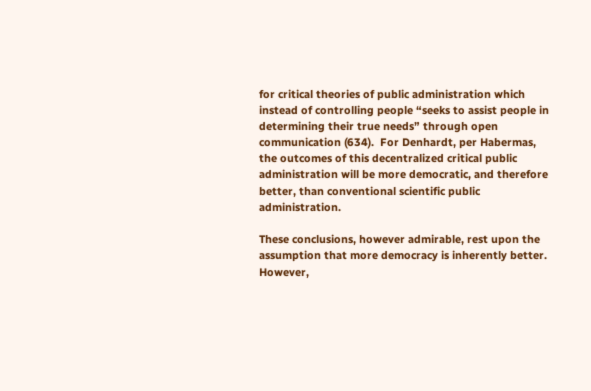for critical theories of public administration which instead of controlling people “seeks to assist people in determining their true needs” through open communication (634).  For Denhardt, per Habermas, the outcomes of this decentralized critical public administration will be more democratic, and therefore better, than conventional scientific public administration.

These conclusions, however admirable, rest upon the assumption that more democracy is inherently better.  However,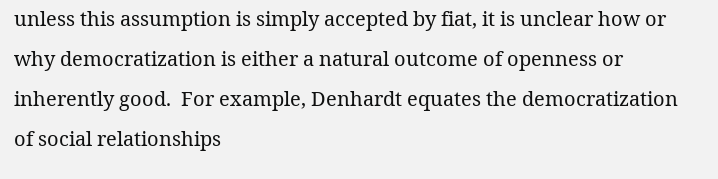unless this assumption is simply accepted by fiat, it is unclear how or why democratization is either a natural outcome of openness or inherently good.  For example, Denhardt equates the democratization of social relationships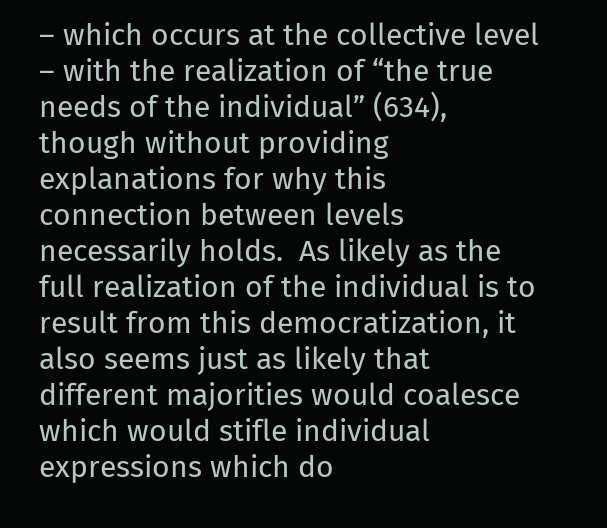– which occurs at the collective level – with the realization of “the true needs of the individual” (634), though without providing explanations for why this connection between levels necessarily holds.  As likely as the full realization of the individual is to result from this democratization, it also seems just as likely that different majorities would coalesce which would stifle individual expressions which do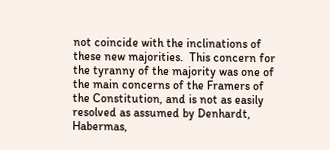not coincide with the inclinations of these new majorities.  This concern for the tyranny of the majority was one of the main concerns of the Framers of the Constitution, and is not as easily resolved as assumed by Denhardt, Habermas,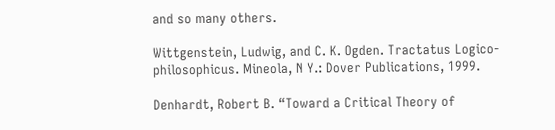and so many others.

Wittgenstein, Ludwig, and C. K. Ogden. Tractatus Logico-philosophicus. Mineola, N Y.: Dover Publications, 1999.

Denhardt, Robert B. “Toward a Critical Theory of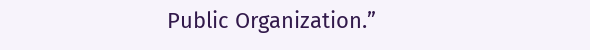Public Organization.”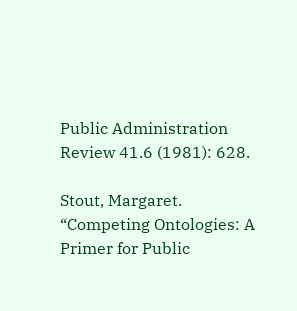Public Administration Review 41.6 (1981): 628.

Stout, Margaret. “Competing Ontologies: A Primer for Public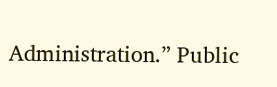Administration.” Public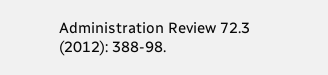Administration Review 72.3 (2012): 388-98.